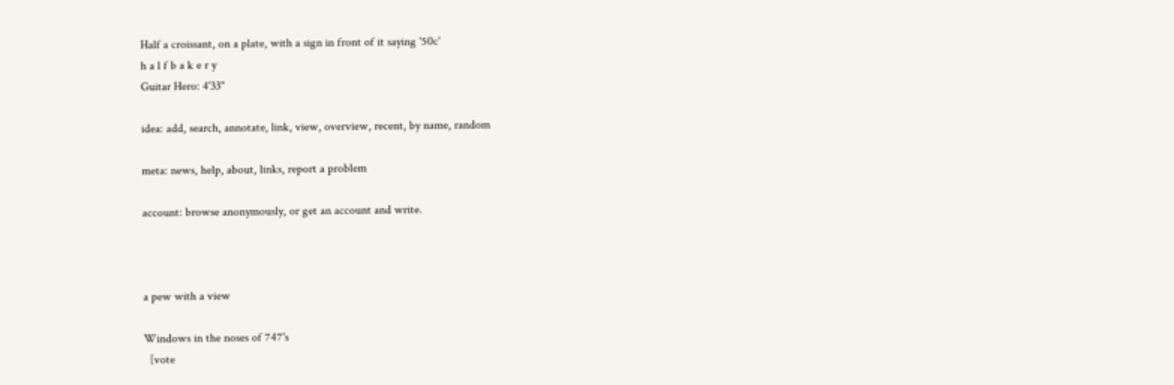Half a croissant, on a plate, with a sign in front of it saying '50c'
h a l f b a k e r y
Guitar Hero: 4'33"

idea: add, search, annotate, link, view, overview, recent, by name, random

meta: news, help, about, links, report a problem

account: browse anonymously, or get an account and write.



a pew with a view

Windows in the noses of 747's
  [vote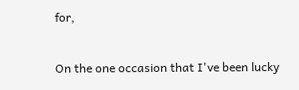for,

On the one occasion that I've been lucky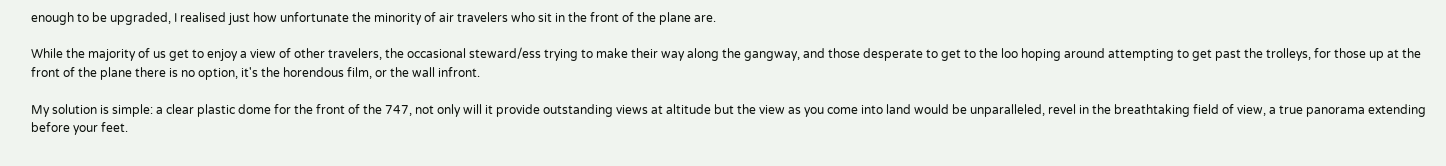enough to be upgraded, I realised just how unfortunate the minority of air travelers who sit in the front of the plane are.

While the majority of us get to enjoy a view of other travelers, the occasional steward/ess trying to make their way along the gangway, and those desperate to get to the loo hoping around attempting to get past the trolleys, for those up at the front of the plane there is no option, it's the horendous film, or the wall infront.

My solution is simple: a clear plastic dome for the front of the 747, not only will it provide outstanding views at altitude but the view as you come into land would be unparalleled, revel in the breathtaking field of view, a true panorama extending before your feet.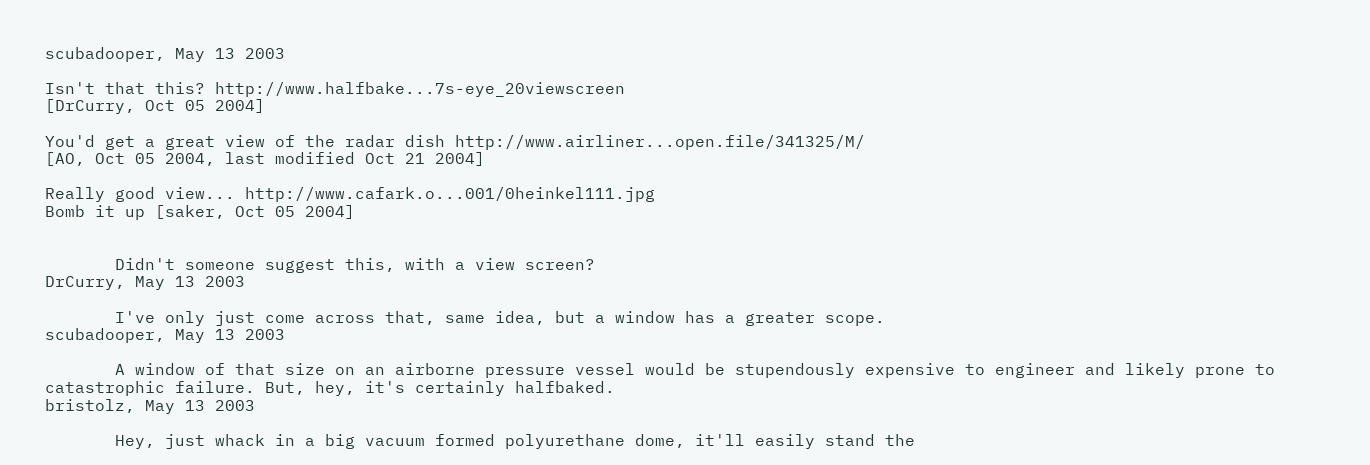scubadooper, May 13 2003

Isn't that this? http://www.halfbake...7s-eye_20viewscreen
[DrCurry, Oct 05 2004]

You'd get a great view of the radar dish http://www.airliner...open.file/341325/M/
[AO, Oct 05 2004, last modified Oct 21 2004]

Really good view... http://www.cafark.o...001/0heinkel111.jpg
Bomb it up [saker, Oct 05 2004]


       Didn't someone suggest this, with a view screen?
DrCurry, May 13 2003

       I've only just come across that, same idea, but a window has a greater scope.
scubadooper, May 13 2003

       A window of that size on an airborne pressure vessel would be stupendously expensive to engineer and likely prone to catastrophic failure. But, hey, it's certainly halfbaked.
bristolz, May 13 2003

       Hey, just whack in a big vacuum formed polyurethane dome, it'll easily stand the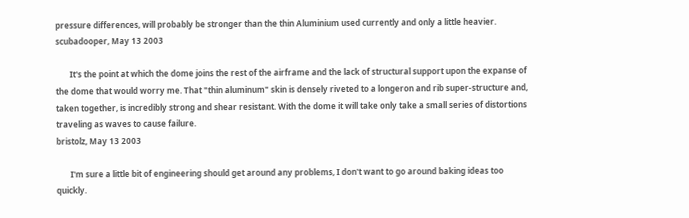pressure differences, will probably be stronger than the thin Aluminium used currently and only a little heavier.
scubadooper, May 13 2003

       It's the point at which the dome joins the rest of the airframe and the lack of structural support upon the expanse of the dome that would worry me. That "thin aluminum" skin is densely riveted to a longeron and rib super-structure and, taken together, is incredibly strong and shear resistant. With the dome it will take only take a small series of distortions traveling as waves to cause failure.
bristolz, May 13 2003

       I'm sure a little bit of engineering should get around any problems, I don't want to go around baking ideas too quickly.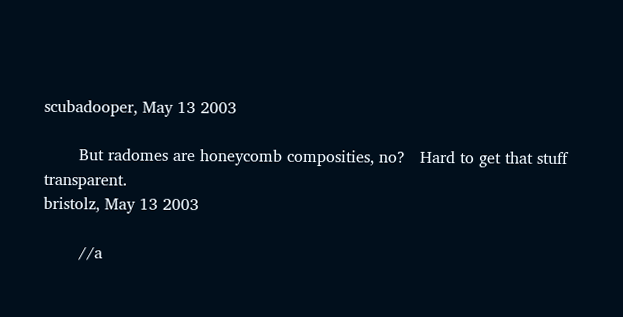scubadooper, May 13 2003

       But radomes are honeycomb composities, no?   Hard to get that stuff transparent.
bristolz, May 13 2003

       //a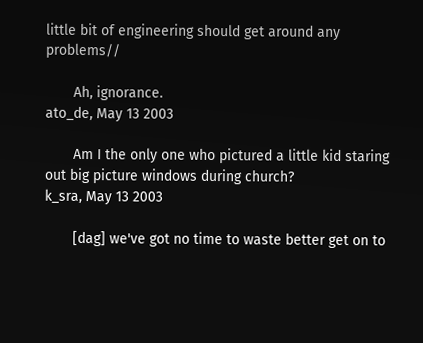little bit of engineering should get around any problems//

       Ah, ignorance.
ato_de, May 13 2003

       Am I the only one who pictured a little kid staring out big picture windows during church?
k_sra, May 13 2003

       [dag] we've got no time to waste better get on to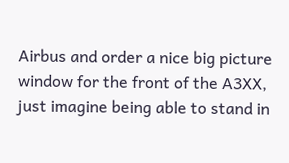Airbus and order a nice big picture window for the front of the A3XX, just imagine being able to stand in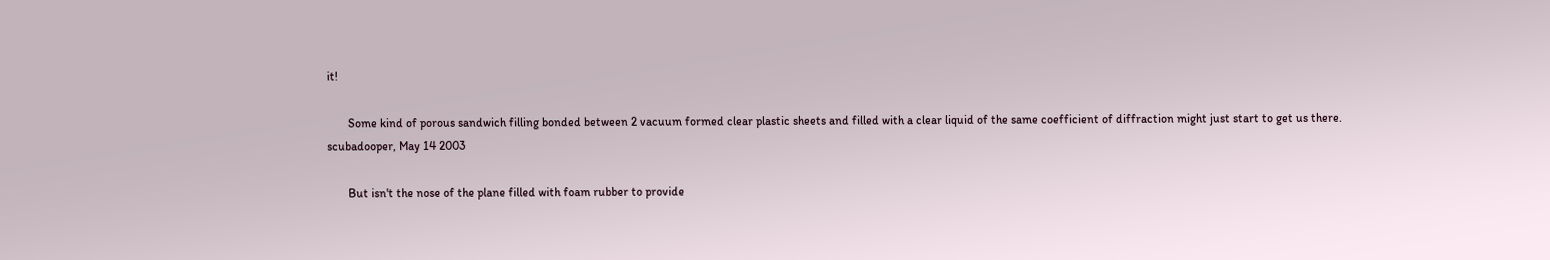it!

       Some kind of porous sandwich filling bonded between 2 vacuum formed clear plastic sheets and filled with a clear liquid of the same coefficient of diffraction might just start to get us there.
scubadooper, May 14 2003

       But isn't the nose of the plane filled with foam rubber to provide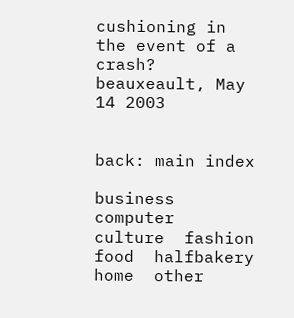cushioning in the event of a crash?
beauxeault, May 14 2003


back: main index

business  computer  culture  fashion  food  halfbakery  home  other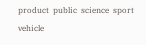product  public  science  sport  vehicle